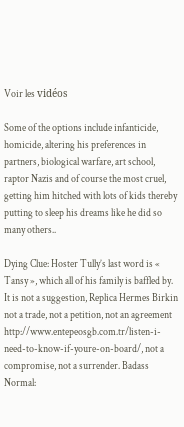Voir les vidéos

Some of the options include infanticide, homicide, altering his preferences in partners, biological warfare, art school, raptor Nazis and of course the most cruel, getting him hitched with lots of kids thereby putting to sleep his dreams like he did so many others..

Dying Clue: Hoster Tully’s last word is « Tansy », which all of his family is baffled by. It is not a suggestion, Replica Hermes Birkin not a trade, not a petition, not an agreement http://www.entepeosgb.com.tr/listen-i-need-to-know-if-youre-on-board/, not a compromise, not a surrender. Badass Normal: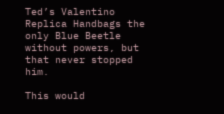Ted’s Valentino Replica Handbags the only Blue Beetle without powers, but that never stopped him.

This would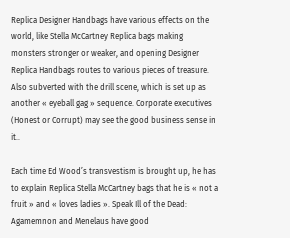Replica Designer Handbags have various effects on the world, like Stella McCartney Replica bags making monsters stronger or weaker, and opening Designer Replica Handbags routes to various pieces of treasure. Also subverted with the drill scene, which is set up as another « eyeball gag » sequence. Corporate executives (Honest or Corrupt) may see the good business sense in it..

Each time Ed Wood’s transvestism is brought up, he has to explain Replica Stella McCartney bags that he is « not a fruit » and « loves ladies ». Speak Ill of the Dead: Agamemnon and Menelaus have good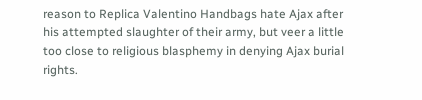reason to Replica Valentino Handbags hate Ajax after his attempted slaughter of their army, but veer a little too close to religious blasphemy in denying Ajax burial rights.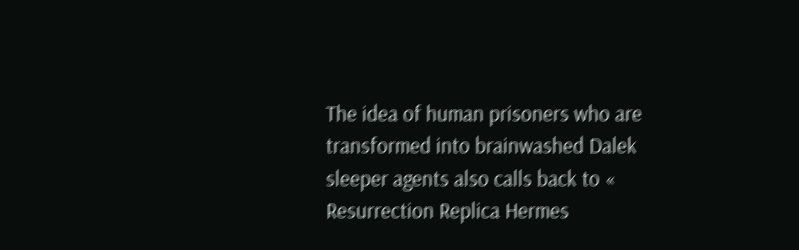The idea of human prisoners who are transformed into brainwashed Dalek sleeper agents also calls back to « Resurrection Replica Hermes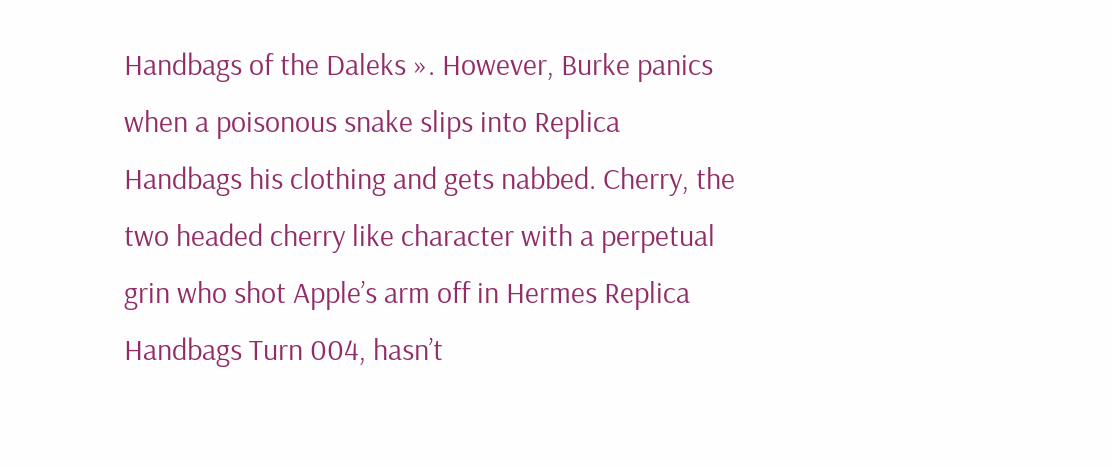Handbags of the Daleks ». However, Burke panics when a poisonous snake slips into Replica Handbags his clothing and gets nabbed. Cherry, the two headed cherry like character with a perpetual grin who shot Apple’s arm off in Hermes Replica Handbags Turn 004, hasn’t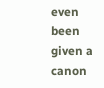even been given a canon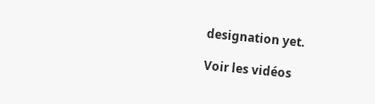designation yet.

Voir les vidéos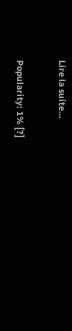Lire la suite…

Popularity: 1% [?]